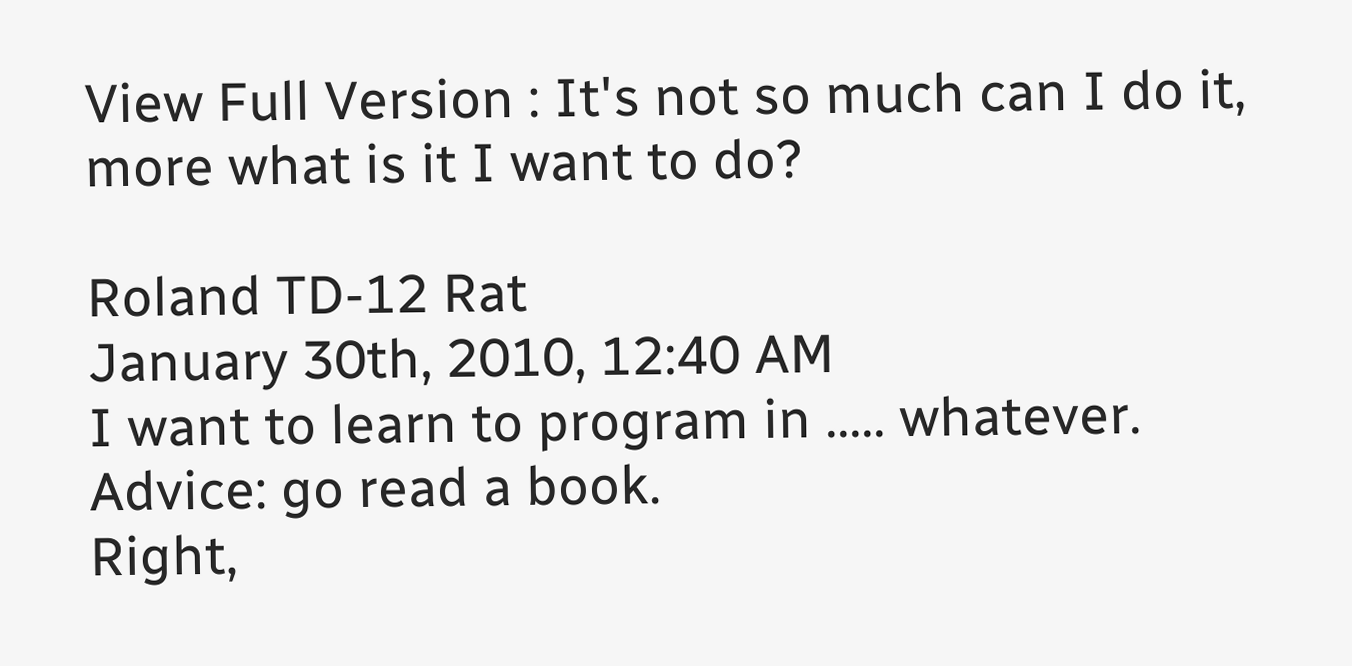View Full Version : It's not so much can I do it, more what is it I want to do?

Roland TD-12 Rat
January 30th, 2010, 12:40 AM
I want to learn to program in ..... whatever. Advice: go read a book.
Right,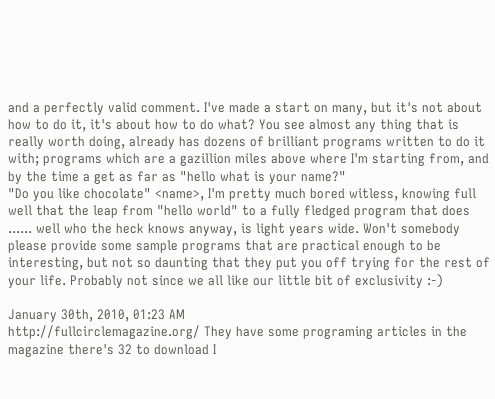and a perfectly valid comment. I've made a start on many, but it's not about how to do it, it's about how to do what? You see almost any thing that is really worth doing, already has dozens of brilliant programs written to do it with; programs which are a gazillion miles above where I'm starting from, and by the time a get as far as "hello what is your name?"
"Do you like chocolate" <name>, I'm pretty much bored witless, knowing full well that the leap from "hello world" to a fully fledged program that does ...... well who the heck knows anyway, is light years wide. Won't somebody please provide some sample programs that are practical enough to be interesting, but not so daunting that they put you off trying for the rest of your life. Probably not since we all like our little bit of exclusivity :-)

January 30th, 2010, 01:23 AM
http://fullcirclemagazine.org/ They have some programing articles in the magazine there's 32 to download I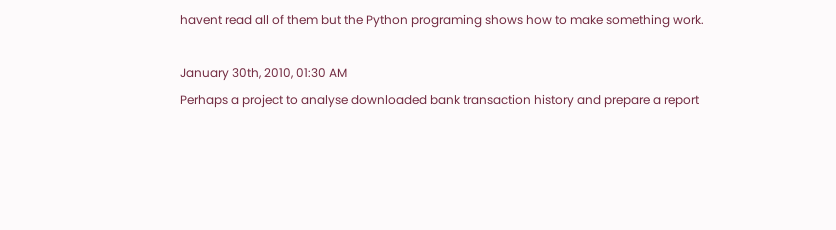havent read all of them but the Python programing shows how to make something work.

January 30th, 2010, 01:30 AM
Perhaps a project to analyse downloaded bank transaction history and prepare a report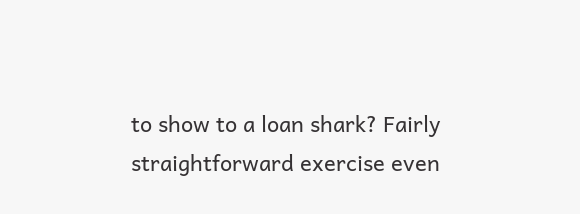to show to a loan shark? Fairly straightforward exercise even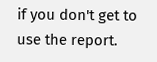if you don't get to use the report.